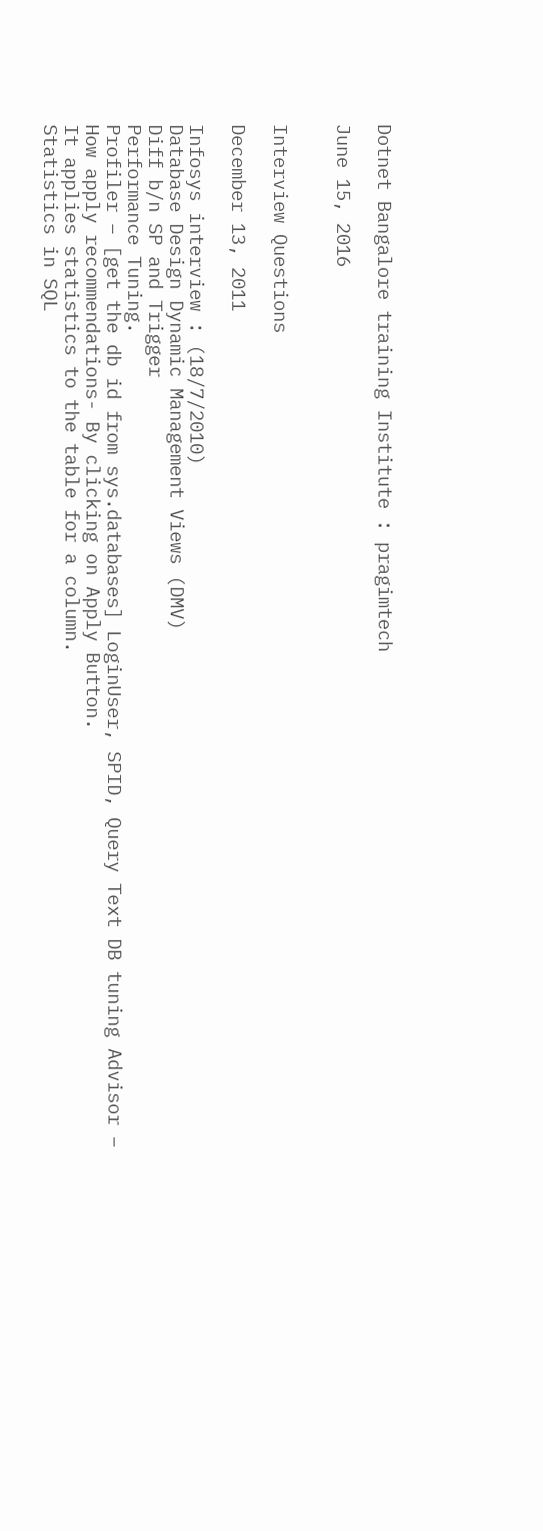Dotnet Bangalore training Institute : pragimtech

June 15, 2016


Interview Questions

December 13, 2011

Infosys interview : (18/7/2010)
Database Design Dynamic Management Views (DMV)
Diff b/n SP and Trigger
Performance Tuning.
Profiler – [get the db id from sys.databases] LoginUser, SPID, Query Text DB tuning Advisor –
How apply recommendations- By clicking on Apply Button.
It applies statistics to the table for a column.
Statistics in SQL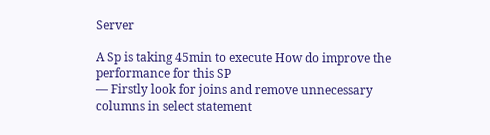Server

A Sp is taking 45min to execute How do improve the performance for this SP
— Firstly look for joins and remove unnecessary columns in select statement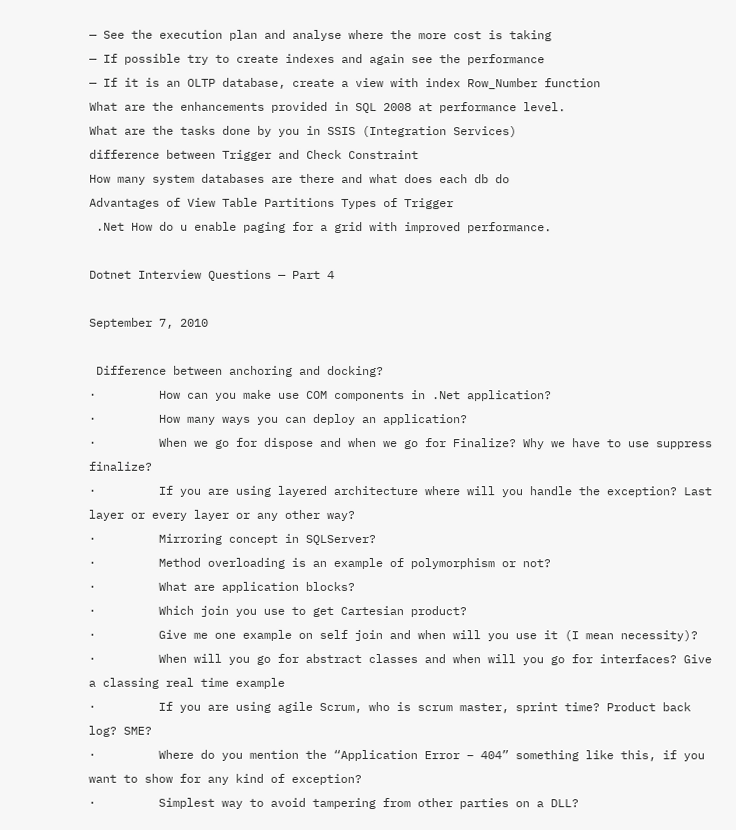— See the execution plan and analyse where the more cost is taking
— If possible try to create indexes and again see the performance
— If it is an OLTP database, create a view with index Row_Number function
What are the enhancements provided in SQL 2008 at performance level.
What are the tasks done by you in SSIS (Integration Services)
difference between Trigger and Check Constraint
How many system databases are there and what does each db do
Advantages of View Table Partitions Types of Trigger
 .Net How do u enable paging for a grid with improved performance.

Dotnet Interview Questions — Part 4

September 7, 2010

 Difference between anchoring and docking?
·         How can you make use COM components in .Net application?
·         How many ways you can deploy an application?
·         When we go for dispose and when we go for Finalize? Why we have to use suppress finalize?
·         If you are using layered architecture where will you handle the exception? Last layer or every layer or any other way?
·         Mirroring concept in SQLServer?
·         Method overloading is an example of polymorphism or not?
·         What are application blocks?
·         Which join you use to get Cartesian product?
·         Give me one example on self join and when will you use it (I mean necessity)?
·         When will you go for abstract classes and when will you go for interfaces? Give a classing real time example
·         If you are using agile Scrum, who is scrum master, sprint time? Product back log? SME?
·         Where do you mention the “Application Error – 404” something like this, if you want to show for any kind of exception?
·         Simplest way to avoid tampering from other parties on a DLL?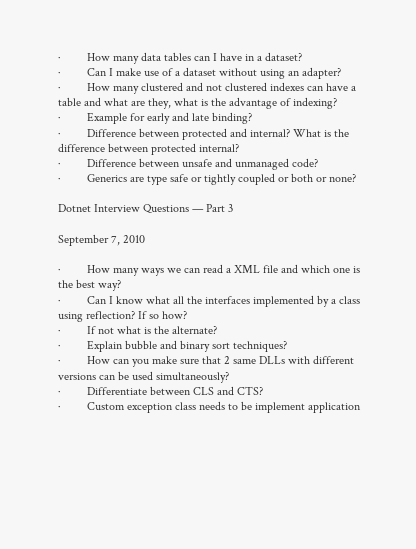·         How many data tables can I have in a dataset?
·         Can I make use of a dataset without using an adapter?
·         How many clustered and not clustered indexes can have a table and what are they, what is the advantage of indexing?
·         Example for early and late binding?
·         Difference between protected and internal? What is the difference between protected internal?
·         Difference between unsafe and unmanaged code?
·         Generics are type safe or tightly coupled or both or none?

Dotnet Interview Questions — Part 3

September 7, 2010

·         How many ways we can read a XML file and which one is the best way?
·         Can I know what all the interfaces implemented by a class using reflection? If so how?
·         If not what is the alternate?
·         Explain bubble and binary sort techniques?
·         How can you make sure that 2 same DLLs with different versions can be used simultaneously?
·         Differentiate between CLS and CTS?
·         Custom exception class needs to be implement application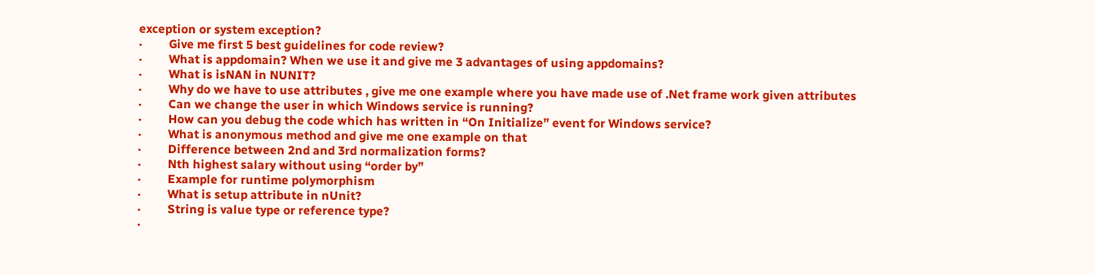exception or system exception?
·         Give me first 5 best guidelines for code review?
·         What is appdomain? When we use it and give me 3 advantages of using appdomains?
·         What is isNAN in NUNIT?
·         Why do we have to use attributes , give me one example where you have made use of .Net frame work given attributes
·         Can we change the user in which Windows service is running?
·         How can you debug the code which has written in “On Initialize” event for Windows service?
·         What is anonymous method and give me one example on that
·         Difference between 2nd and 3rd normalization forms?
·         Nth highest salary without using “order by”
·         Example for runtime polymorphism
·         What is setup attribute in nUnit?
·         String is value type or reference type?
·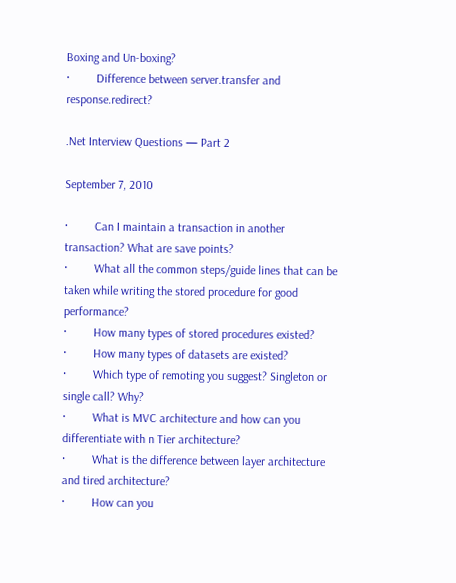Boxing and Un-boxing?
·         Difference between server.transfer and response.redirect?

.Net Interview Questions — Part 2

September 7, 2010

·         Can I maintain a transaction in another transaction? What are save points?
·         What all the common steps/guide lines that can be taken while writing the stored procedure for good performance?
·         How many types of stored procedures existed?
·         How many types of datasets are existed?
·         Which type of remoting you suggest? Singleton or single call? Why?
·         What is MVC architecture and how can you differentiate with n Tier architecture?
·         What is the difference between layer architecture and tired architecture?
·         How can you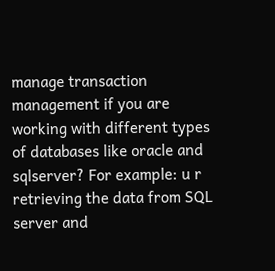manage transaction management if you are working with different types of databases like oracle and sqlserver? For example: u r retrieving the data from SQL server and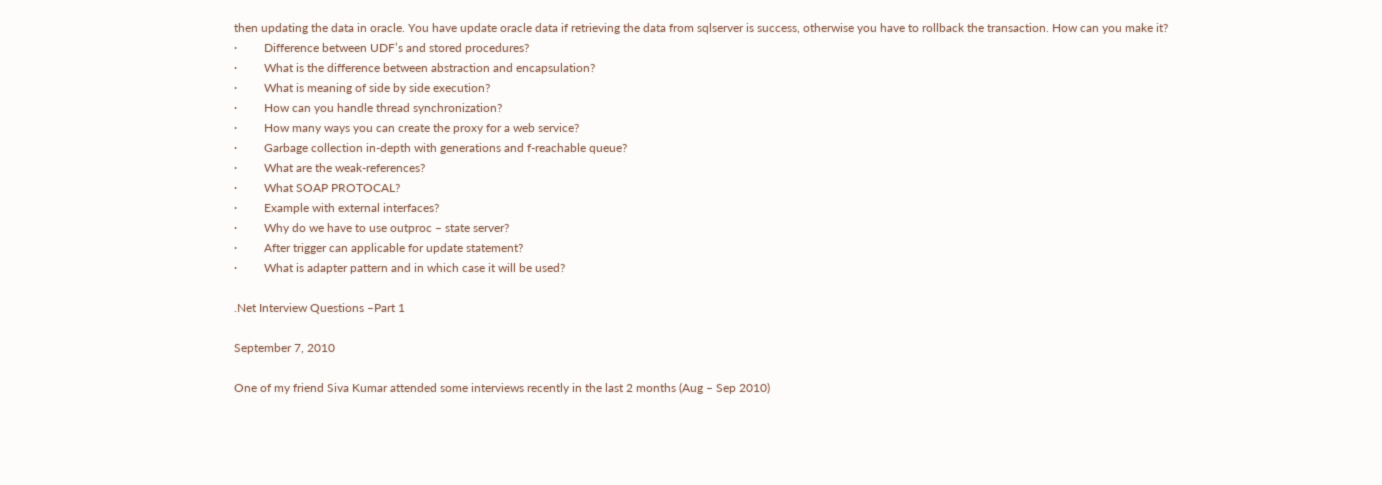then updating the data in oracle. You have update oracle data if retrieving the data from sqlserver is success, otherwise you have to rollback the transaction. How can you make it?
·         Difference between UDF’s and stored procedures?
·         What is the difference between abstraction and encapsulation?
·         What is meaning of side by side execution?
·         How can you handle thread synchronization?
·         How many ways you can create the proxy for a web service?
·         Garbage collection in-depth with generations and f-reachable queue?
·         What are the weak-references?
·         What SOAP PROTOCAL?
·         Example with external interfaces?
·         Why do we have to use outproc – state server?
·         After trigger can applicable for update statement?
·         What is adapter pattern and in which case it will be used?

.Net Interview Questions –Part 1

September 7, 2010

One of my friend Siva Kumar attended some interviews recently in the last 2 months (Aug – Sep 2010)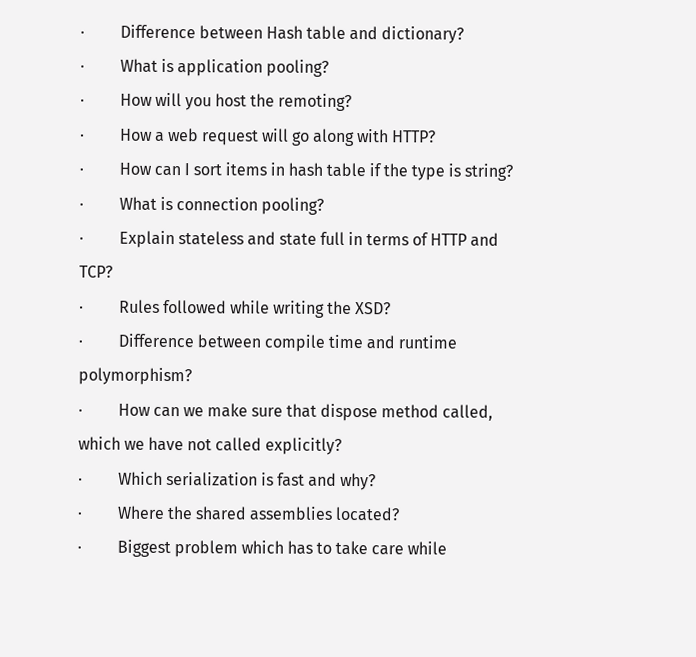·         Difference between Hash table and dictionary?
·         What is application pooling?
·         How will you host the remoting?
·         How a web request will go along with HTTP?
·         How can I sort items in hash table if the type is string?
·         What is connection pooling?
·         Explain stateless and state full in terms of HTTP and TCP?
·         Rules followed while writing the XSD?
·         Difference between compile time and runtime polymorphism?
·         How can we make sure that dispose method called, which we have not called explicitly?
·         Which serialization is fast and why?
·         Where the shared assemblies located?
·         Biggest problem which has to take care while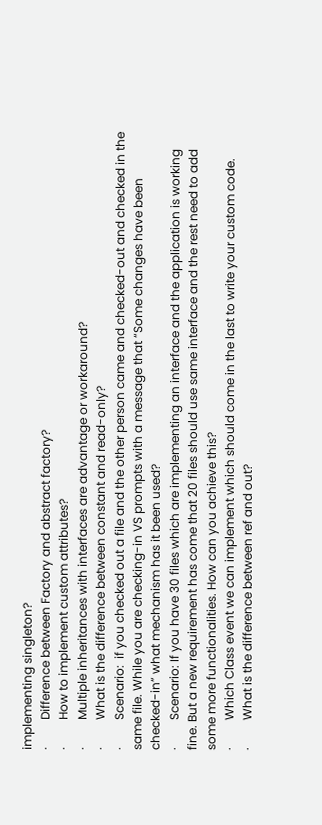implementing singleton?
·         Difference between Factory and abstract factory?
·         How to implement custom attributes?
·         Multiple inheritances with interfaces are advantage or workaround?
·         What is the difference between constant and read-only?
·         Scenario:  if you checked out a file and the other person came and checked-out and checked in the same file. While you are checking-in VS prompts with a message that “Some changes have been checked-in” what mechanism has it been used?
·         Scenario: If you have 30 files which are implementing an interface and the application is working fine. But a new requirement has come that 20 files should use same interface and the rest need to add some more functionalities. How can you achieve this?
·         Which Class event we can implement which should come in the last to write your custom code.
·         What is the difference between ref and out?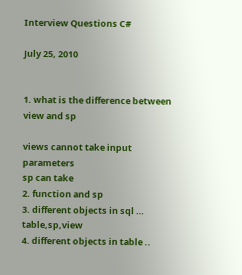Interview Questions C#

July 25, 2010


1. what is the difference between view and sp

views cannot take input parameters
sp can take
2. function and sp
3. different objects in sql … table,sp,view
4. different objects in table ..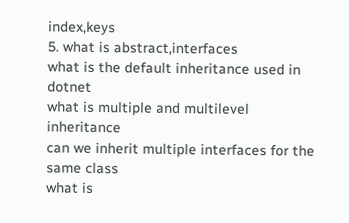index,keys
5. what is abstract,interfaces
what is the default inheritance used in dotnet
what is multiple and multilevel inheritance
can we inherit multiple interfaces for the same class
what is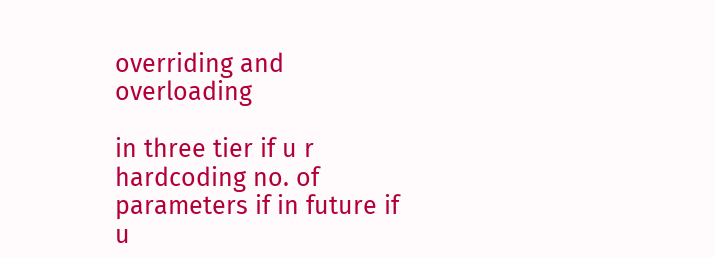overriding and overloading

in three tier if u r hardcoding no. of parameters if in future if u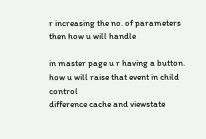r increasing the no. of parameters then how u will handle

in master page u r having a button. how u will raise that event in child control
difference cache and viewstate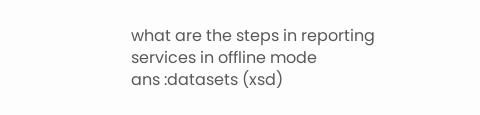what are the steps in reporting services in offline mode
ans :datasets (xsd)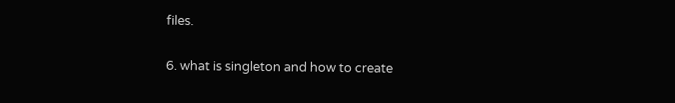files.

6. what is singleton and how to create